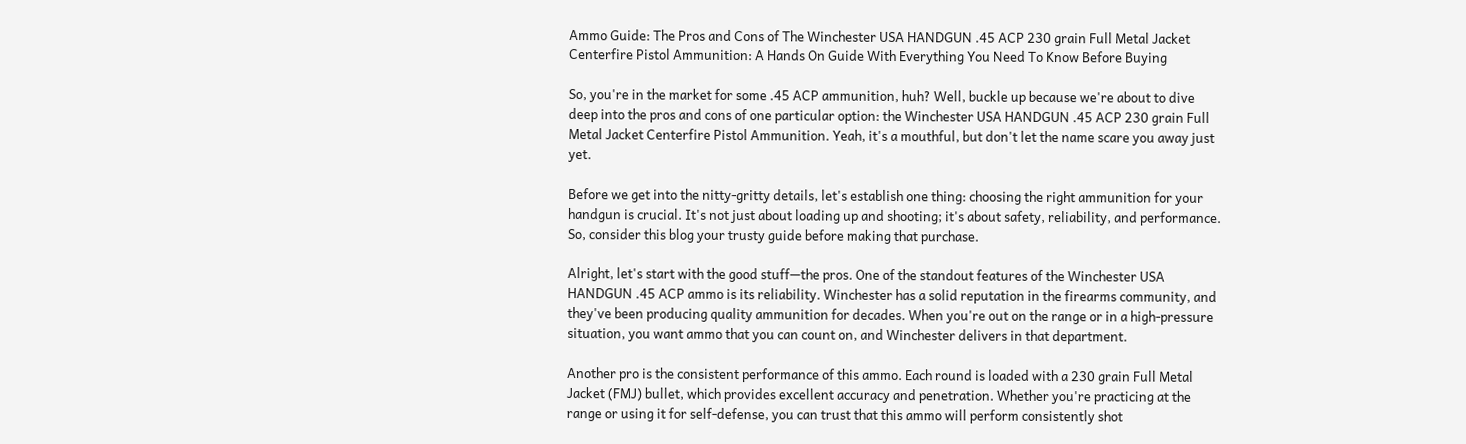Ammo Guide: The Pros and Cons of The Winchester USA HANDGUN .45 ACP 230 grain Full Metal Jacket Centerfire Pistol Ammunition: A Hands On Guide With Everything You Need To Know Before Buying

So, you're in the market for some .45 ACP ammunition, huh? Well, buckle up because we're about to dive deep into the pros and cons of one particular option: the Winchester USA HANDGUN .45 ACP 230 grain Full Metal Jacket Centerfire Pistol Ammunition. Yeah, it's a mouthful, but don't let the name scare you away just yet.

Before we get into the nitty-gritty details, let's establish one thing: choosing the right ammunition for your handgun is crucial. It's not just about loading up and shooting; it's about safety, reliability, and performance. So, consider this blog your trusty guide before making that purchase.

Alright, let's start with the good stuff—the pros. One of the standout features of the Winchester USA HANDGUN .45 ACP ammo is its reliability. Winchester has a solid reputation in the firearms community, and they've been producing quality ammunition for decades. When you're out on the range or in a high-pressure situation, you want ammo that you can count on, and Winchester delivers in that department.

Another pro is the consistent performance of this ammo. Each round is loaded with a 230 grain Full Metal Jacket (FMJ) bullet, which provides excellent accuracy and penetration. Whether you're practicing at the range or using it for self-defense, you can trust that this ammo will perform consistently shot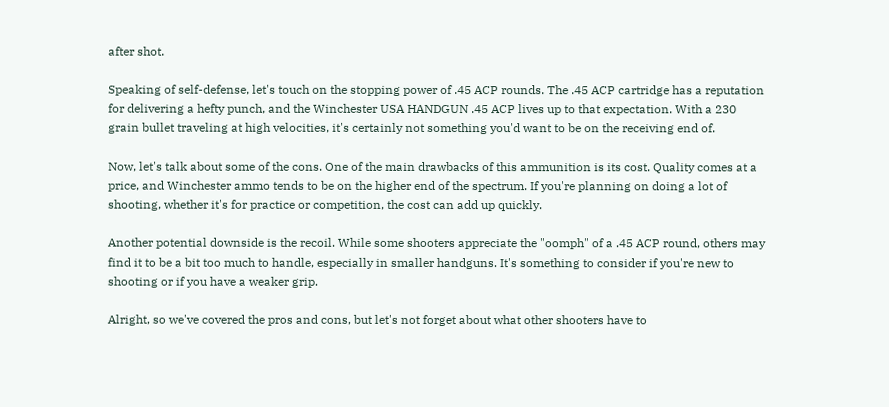after shot.

Speaking of self-defense, let's touch on the stopping power of .45 ACP rounds. The .45 ACP cartridge has a reputation for delivering a hefty punch, and the Winchester USA HANDGUN .45 ACP lives up to that expectation. With a 230 grain bullet traveling at high velocities, it's certainly not something you'd want to be on the receiving end of.

Now, let's talk about some of the cons. One of the main drawbacks of this ammunition is its cost. Quality comes at a price, and Winchester ammo tends to be on the higher end of the spectrum. If you're planning on doing a lot of shooting, whether it's for practice or competition, the cost can add up quickly.

Another potential downside is the recoil. While some shooters appreciate the "oomph" of a .45 ACP round, others may find it to be a bit too much to handle, especially in smaller handguns. It's something to consider if you're new to shooting or if you have a weaker grip.

Alright, so we've covered the pros and cons, but let's not forget about what other shooters have to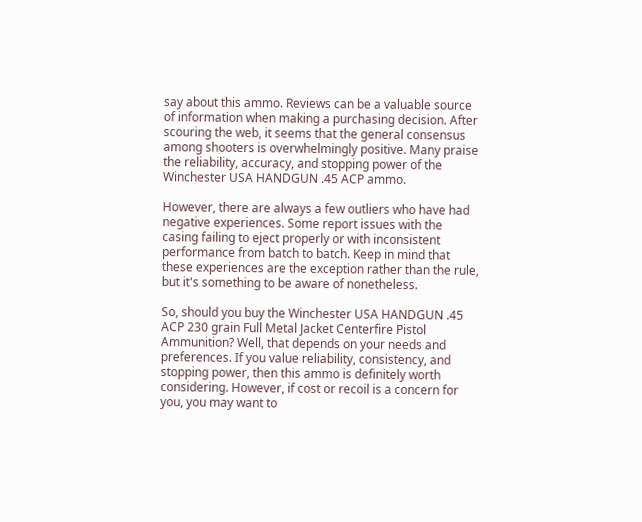say about this ammo. Reviews can be a valuable source of information when making a purchasing decision. After scouring the web, it seems that the general consensus among shooters is overwhelmingly positive. Many praise the reliability, accuracy, and stopping power of the Winchester USA HANDGUN .45 ACP ammo.

However, there are always a few outliers who have had negative experiences. Some report issues with the casing failing to eject properly or with inconsistent performance from batch to batch. Keep in mind that these experiences are the exception rather than the rule, but it's something to be aware of nonetheless.

So, should you buy the Winchester USA HANDGUN .45 ACP 230 grain Full Metal Jacket Centerfire Pistol Ammunition? Well, that depends on your needs and preferences. If you value reliability, consistency, and stopping power, then this ammo is definitely worth considering. However, if cost or recoil is a concern for you, you may want to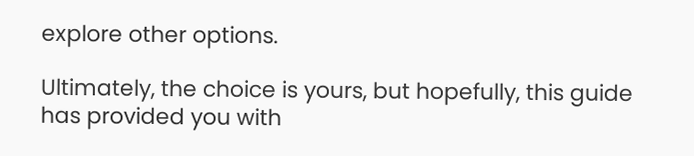explore other options.

Ultimately, the choice is yours, but hopefully, this guide has provided you with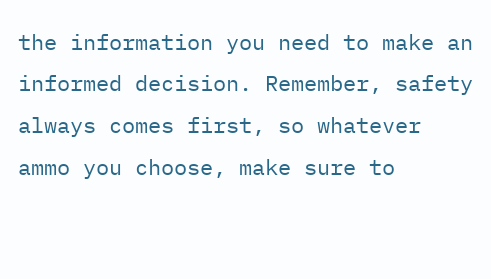the information you need to make an informed decision. Remember, safety always comes first, so whatever ammo you choose, make sure to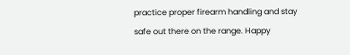practice proper firearm handling and stay safe out there on the range. Happy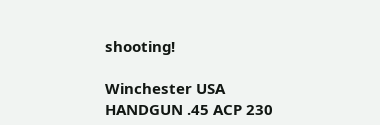shooting!

Winchester USA HANDGUN .45 ACP 230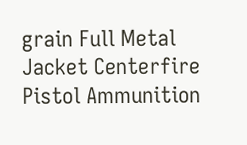grain Full Metal Jacket Centerfire Pistol Ammunition